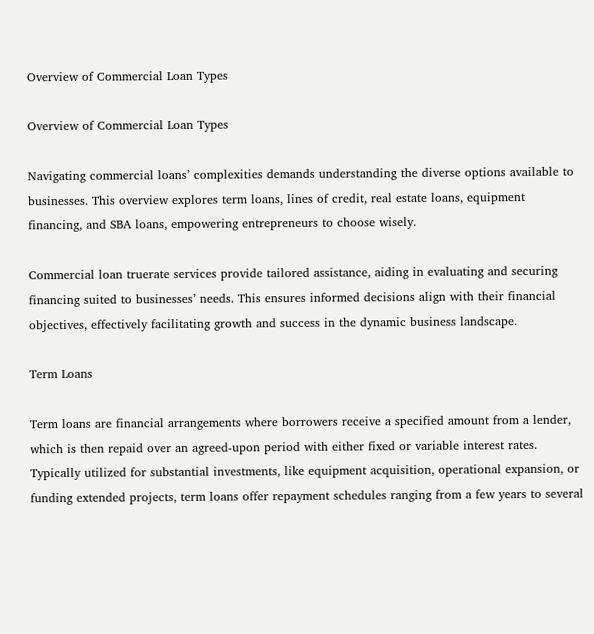Overview of Commercial Loan Types

Overview of Commercial Loan Types

Navigating commercial loans’ complexities demands understanding the diverse options available to businesses. This overview explores term loans, lines of credit, real estate loans, equipment financing, and SBA loans, empowering entrepreneurs to choose wisely.

Commercial loan truerate services provide tailored assistance, aiding in evaluating and securing financing suited to businesses’ needs. This ensures informed decisions align with their financial objectives, effectively facilitating growth and success in the dynamic business landscape.

Term Loans

Term loans are financial arrangements where borrowers receive a specified amount from a lender, which is then repaid over an agreed-upon period with either fixed or variable interest rates. Typically utilized for substantial investments, like equipment acquisition, operational expansion, or funding extended projects, term loans offer repayment schedules ranging from a few years to several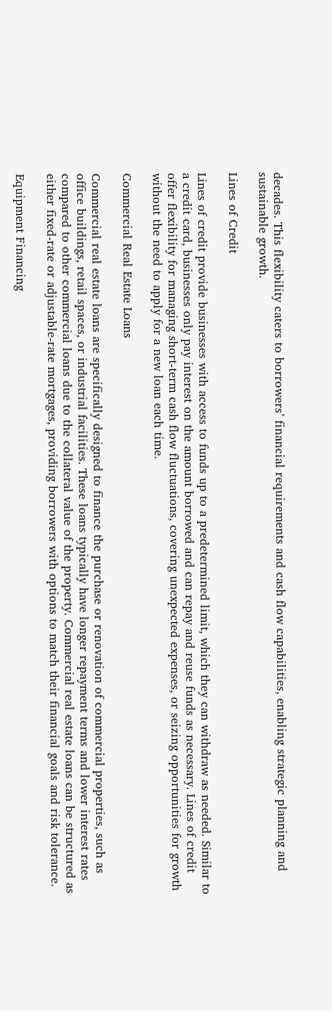decades. This flexibility caters to borrowers’ financial requirements and cash flow capabilities, enabling strategic planning and sustainable growth.

Lines of Credit

Lines of credit provide businesses with access to funds up to a predetermined limit, which they can withdraw as needed. Similar to a credit card, businesses only pay interest on the amount borrowed and can repay and reuse funds as necessary. Lines of credit offer flexibility for managing short-term cash flow fluctuations, covering unexpected expenses, or seizing opportunities for growth without the need to apply for a new loan each time.

Commercial Real Estate Loans

Commercial real estate loans are specifically designed to finance the purchase or renovation of commercial properties, such as office buildings, retail spaces, or industrial facilities. These loans typically have longer repayment terms and lower interest rates compared to other commercial loans due to the collateral value of the property. Commercial real estate loans can be structured as either fixed-rate or adjustable-rate mortgages, providing borrowers with options to match their financial goals and risk tolerance.

Equipment Financing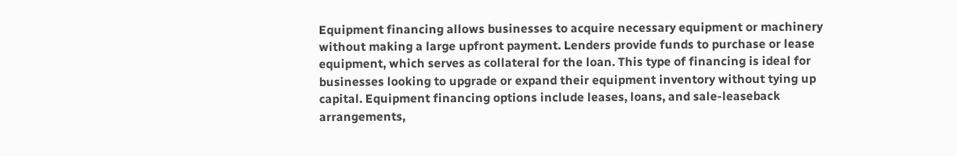Equipment financing allows businesses to acquire necessary equipment or machinery without making a large upfront payment. Lenders provide funds to purchase or lease equipment, which serves as collateral for the loan. This type of financing is ideal for businesses looking to upgrade or expand their equipment inventory without tying up capital. Equipment financing options include leases, loans, and sale-leaseback arrangements,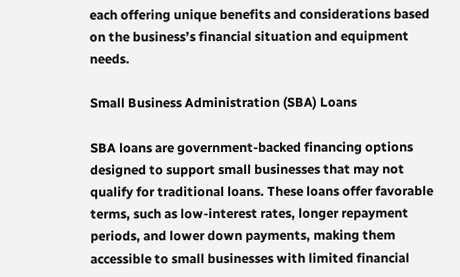each offering unique benefits and considerations based on the business’s financial situation and equipment needs.

Small Business Administration (SBA) Loans

SBA loans are government-backed financing options designed to support small businesses that may not qualify for traditional loans. These loans offer favorable terms, such as low-interest rates, longer repayment periods, and lower down payments, making them accessible to small businesses with limited financial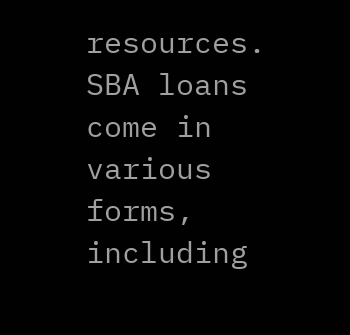resources. SBA loans come in various forms, including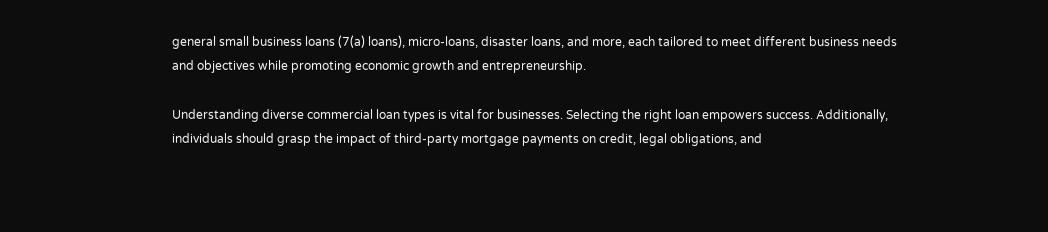general small business loans (7(a) loans), micro-loans, disaster loans, and more, each tailored to meet different business needs and objectives while promoting economic growth and entrepreneurship.

Understanding diverse commercial loan types is vital for businesses. Selecting the right loan empowers success. Additionally, individuals should grasp the impact of third-party mortgage payments on credit, legal obligations, and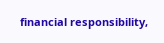financial responsibility,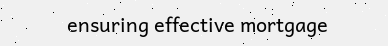ensuring effective mortgage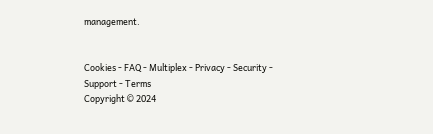management.


Cookies - FAQ - Multiplex - Privacy - Security - Support - Terms
Copyright © 2024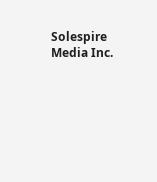Solespire Media Inc.